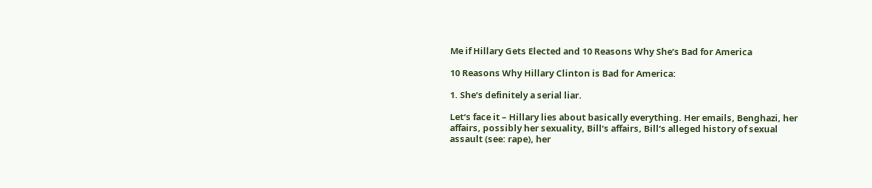Me if Hillary Gets Elected and 10 Reasons Why She’s Bad for America

10 Reasons Why Hillary Clinton is Bad for America:

1. She’s definitely a serial liar.

Let’s face it – Hillary lies about basically everything. Her emails, Benghazi, her affairs, possibly her sexuality, Bill’s affairs, Bill’s alleged history of sexual assault (see: rape), her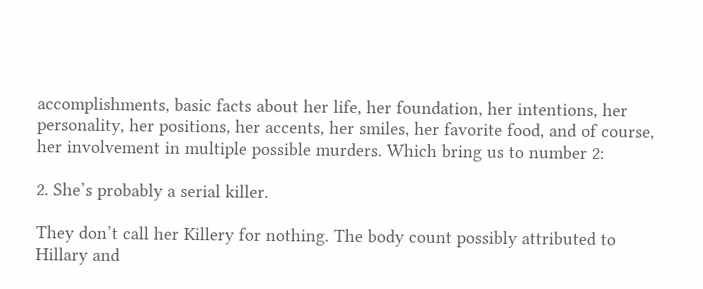accomplishments, basic facts about her life, her foundation, her intentions, her personality, her positions, her accents, her smiles, her favorite food, and of course, her involvement in multiple possible murders. Which bring us to number 2:

2. She’s probably a serial killer.

They don’t call her Killery for nothing. The body count possibly attributed to Hillary and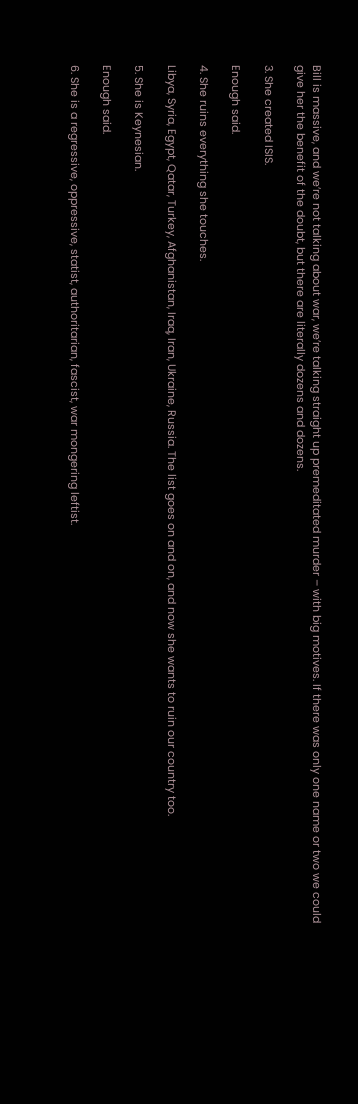Bill is massive, and we’re not talking about war, we’re talking straight up premeditated murder – with big motives. If there was only one name or two we could give her the benefit of the doubt, but there are literally dozens and dozens.

3. She created ISIS.

Enough said.

4. She ruins everything she touches.

Libya, Syria, Egypt, Qatar, Turkey, Afghanistan, Iraq, Iran, Ukraine, Russia. The list goes on and on, and now she wants to ruin our country too.

5. She is Keynesian.

Enough said.

6. She is a regressive, oppressive, statist, authoritarian, fascist, war mongering leftist.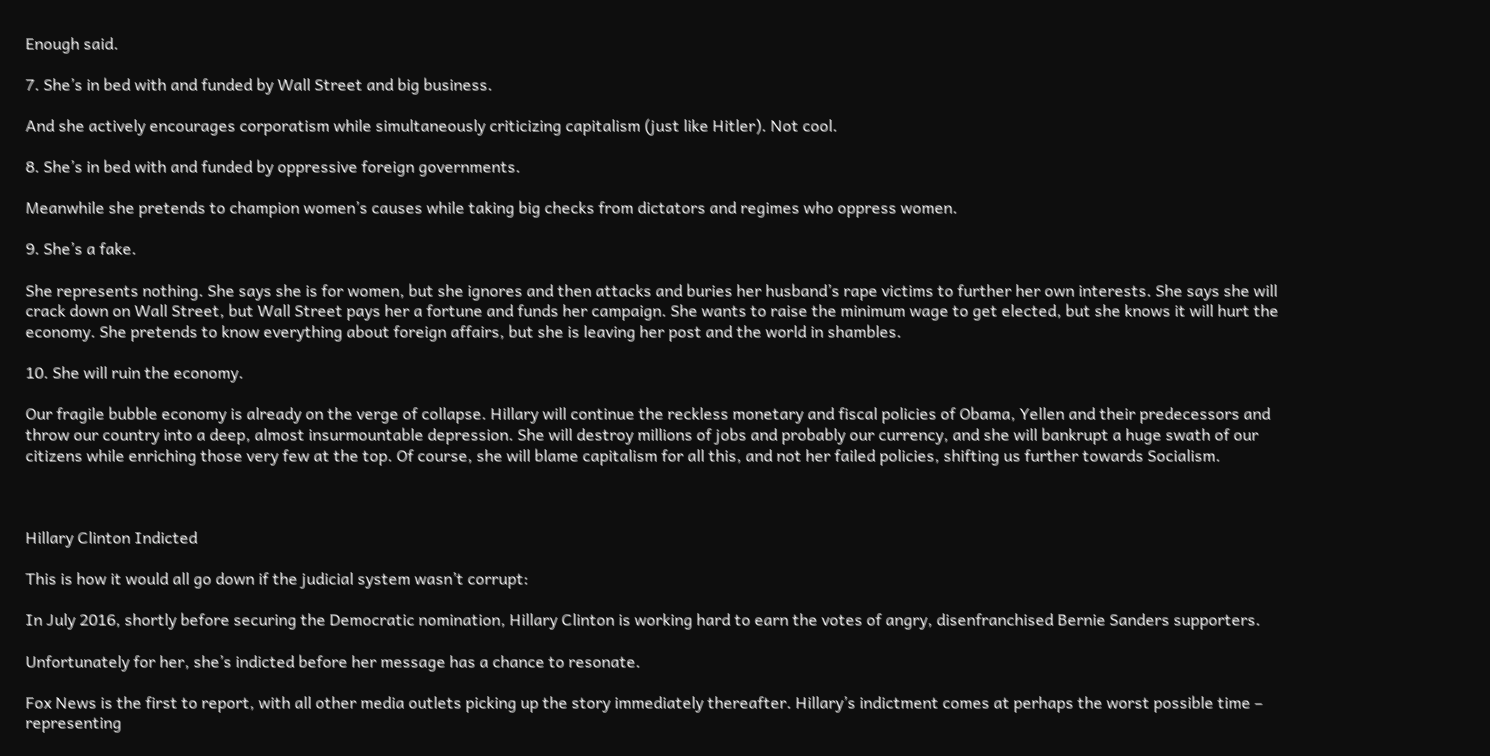Enough said.

7. She’s in bed with and funded by Wall Street and big business.

And she actively encourages corporatism while simultaneously criticizing capitalism (just like Hitler). Not cool.

8. She’s in bed with and funded by oppressive foreign governments.

Meanwhile she pretends to champion women’s causes while taking big checks from dictators and regimes who oppress women.

9. She’s a fake.

She represents nothing. She says she is for women, but she ignores and then attacks and buries her husband’s rape victims to further her own interests. She says she will crack down on Wall Street, but Wall Street pays her a fortune and funds her campaign. She wants to raise the minimum wage to get elected, but she knows it will hurt the economy. She pretends to know everything about foreign affairs, but she is leaving her post and the world in shambles.

10. She will ruin the economy.

Our fragile bubble economy is already on the verge of collapse. Hillary will continue the reckless monetary and fiscal policies of Obama, Yellen and their predecessors and throw our country into a deep, almost insurmountable depression. She will destroy millions of jobs and probably our currency, and she will bankrupt a huge swath of our citizens while enriching those very few at the top. Of course, she will blame capitalism for all this, and not her failed policies, shifting us further towards Socialism.



Hillary Clinton Indicted

This is how it would all go down if the judicial system wasn’t corrupt:

In July 2016, shortly before securing the Democratic nomination, Hillary Clinton is working hard to earn the votes of angry, disenfranchised Bernie Sanders supporters.

Unfortunately for her, she’s indicted before her message has a chance to resonate.

Fox News is the first to report, with all other media outlets picking up the story immediately thereafter. Hillary’s indictment comes at perhaps the worst possible time – representing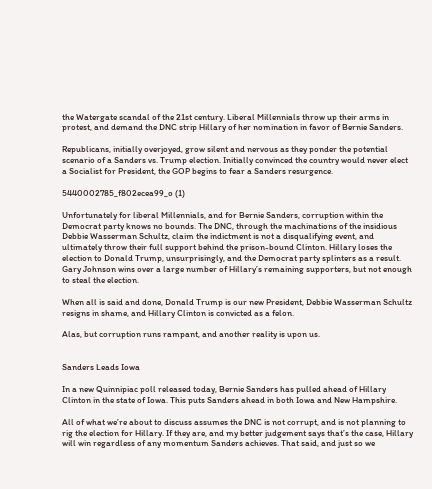the Watergate scandal of the 21st century. Liberal Millennials throw up their arms in protest, and demand the DNC strip Hillary of her nomination in favor of Bernie Sanders.

Republicans, initially overjoyed, grow silent and nervous as they ponder the potential scenario of a Sanders vs. Trump election. Initially convinced the country would never elect a Socialist for President, the GOP begins to fear a Sanders resurgence.

5440002785_f802ecea99_o (1)

Unfortunately for liberal Millennials, and for Bernie Sanders, corruption within the Democrat party knows no bounds. The DNC, through the machinations of the insidious Debbie Wasserman Schultz, claim the indictment is not a disqualifying event, and ultimately throw their full support behind the prison-bound Clinton. Hillary loses the election to Donald Trump, unsurprisingly, and the Democrat party splinters as a result. Gary Johnson wins over a large number of Hillary’s remaining supporters, but not enough to steal the election.

When all is said and done, Donald Trump is our new President, Debbie Wasserman Schultz resigns in shame, and Hillary Clinton is convicted as a felon.

Alas, but corruption runs rampant, and another reality is upon us.


Sanders Leads Iowa

In a new Quinnipiac poll released today, Bernie Sanders has pulled ahead of Hillary Clinton in the state of Iowa. This puts Sanders ahead in both Iowa and New Hampshire.

All of what we’re about to discuss assumes the DNC is not corrupt, and is not planning to rig the election for Hillary. If they are, and my better judgement says that’s the case, Hillary will win regardless of any momentum Sanders achieves. That said, and just so we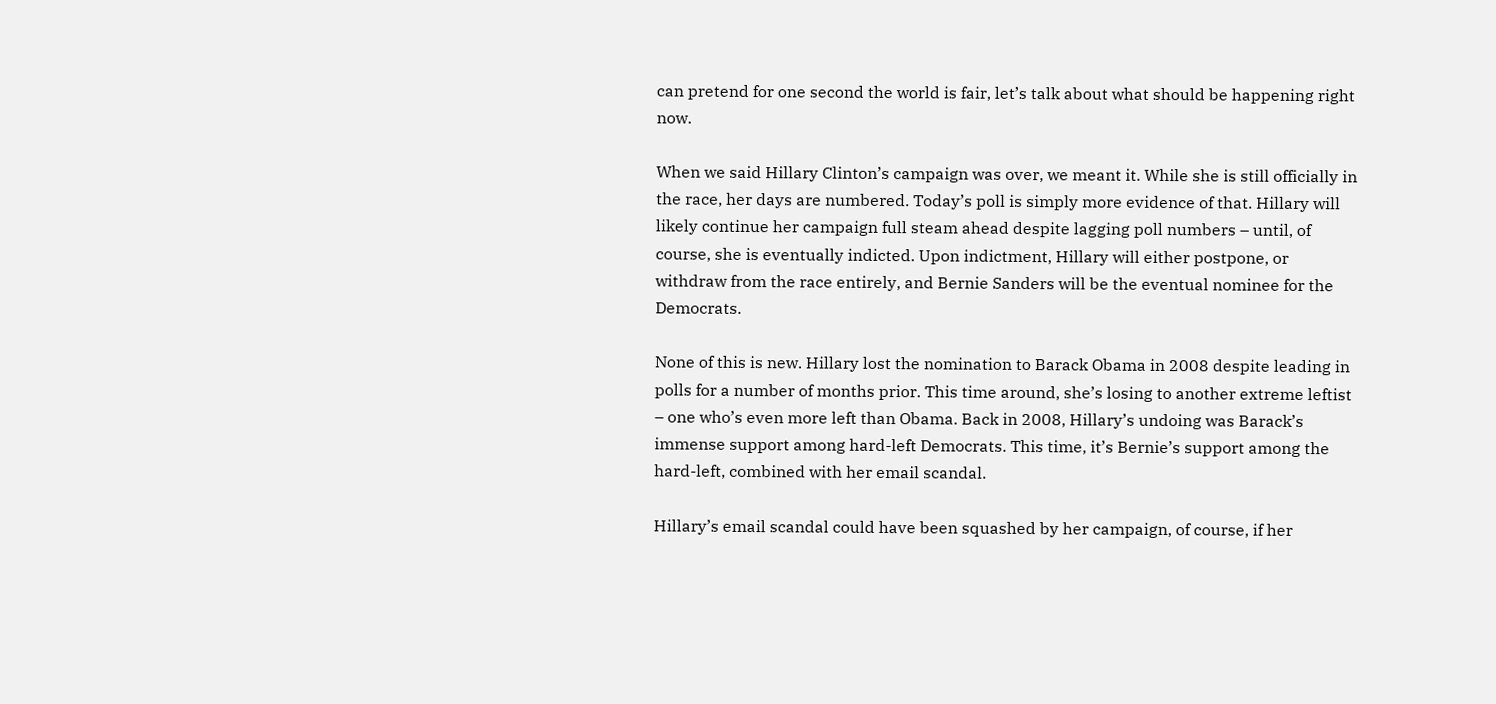can pretend for one second the world is fair, let’s talk about what should be happening right now.

When we said Hillary Clinton’s campaign was over, we meant it. While she is still officially in the race, her days are numbered. Today’s poll is simply more evidence of that. Hillary will likely continue her campaign full steam ahead despite lagging poll numbers – until, of course, she is eventually indicted. Upon indictment, Hillary will either postpone, or withdraw from the race entirely, and Bernie Sanders will be the eventual nominee for the Democrats.

None of this is new. Hillary lost the nomination to Barack Obama in 2008 despite leading in polls for a number of months prior. This time around, she’s losing to another extreme leftist – one who’s even more left than Obama. Back in 2008, Hillary’s undoing was Barack’s immense support among hard-left Democrats. This time, it’s Bernie’s support among the hard-left, combined with her email scandal.

Hillary’s email scandal could have been squashed by her campaign, of course, if her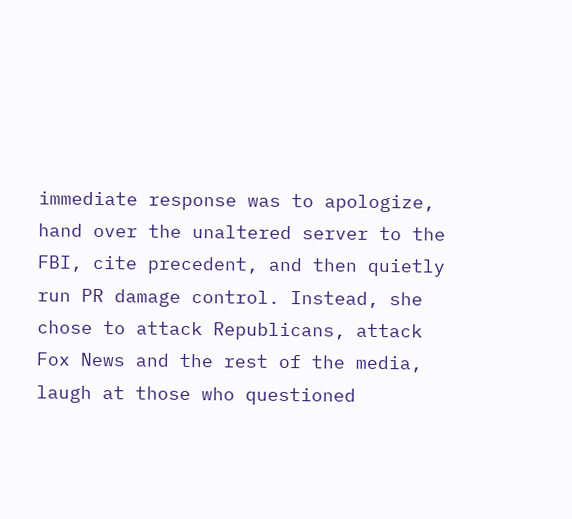immediate response was to apologize, hand over the unaltered server to the FBI, cite precedent, and then quietly run PR damage control. Instead, she chose to attack Republicans, attack Fox News and the rest of the media, laugh at those who questioned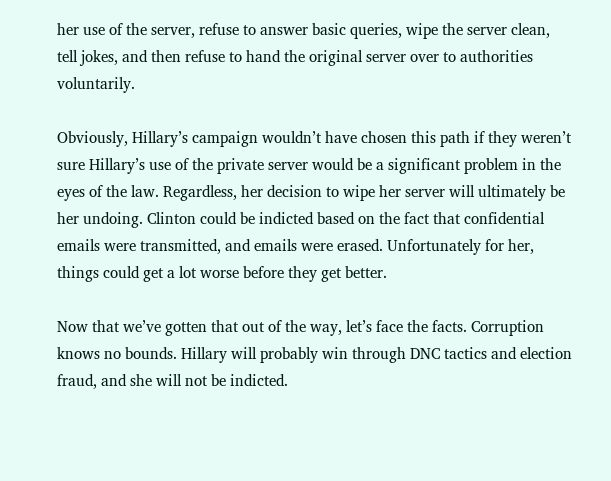her use of the server, refuse to answer basic queries, wipe the server clean, tell jokes, and then refuse to hand the original server over to authorities voluntarily.

Obviously, Hillary’s campaign wouldn’t have chosen this path if they weren’t sure Hillary’s use of the private server would be a significant problem in the eyes of the law. Regardless, her decision to wipe her server will ultimately be her undoing. Clinton could be indicted based on the fact that confidential emails were transmitted, and emails were erased. Unfortunately for her, things could get a lot worse before they get better.

Now that we’ve gotten that out of the way, let’s face the facts. Corruption knows no bounds. Hillary will probably win through DNC tactics and election fraud, and she will not be indicted.